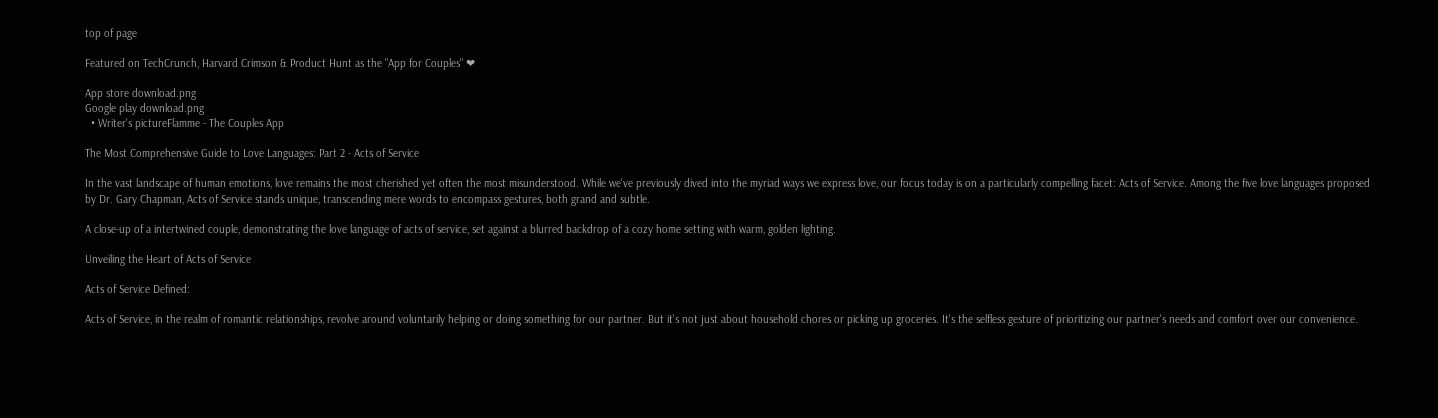top of page

Featured on TechCrunch, Harvard Crimson & Product Hunt as the "App for Couples" ❤

App store download.png
Google play download.png
  • Writer's pictureFlamme - The Couples App

The Most Comprehensive Guide to Love Languages: Part 2 - Acts of Service

In the vast landscape of human emotions, love remains the most cherished yet often the most misunderstood. While we've previously dived into the myriad ways we express love, our focus today is on a particularly compelling facet: Acts of Service. Among the five love languages proposed by Dr. Gary Chapman, Acts of Service stands unique, transcending mere words to encompass gestures, both grand and subtle.

A close-up of a intertwined couple, demonstrating the love language of acts of service, set against a blurred backdrop of a cozy home setting with warm, golden lighting.

Unveiling the Heart of Acts of Service

Acts of Service Defined:

Acts of Service, in the realm of romantic relationships, revolve around voluntarily helping or doing something for our partner. But it's not just about household chores or picking up groceries. It's the selfless gesture of prioritizing our partner's needs and comfort over our convenience.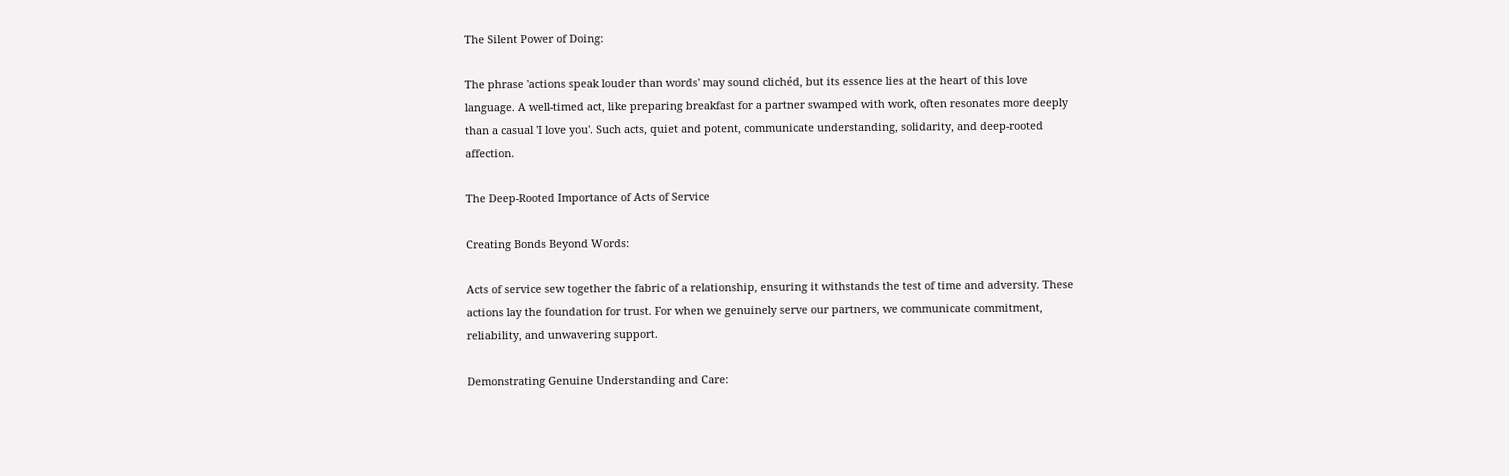The Silent Power of Doing:

The phrase 'actions speak louder than words' may sound clichéd, but its essence lies at the heart of this love language. A well-timed act, like preparing breakfast for a partner swamped with work, often resonates more deeply than a casual 'I love you'. Such acts, quiet and potent, communicate understanding, solidarity, and deep-rooted affection.

The Deep-Rooted Importance of Acts of Service

Creating Bonds Beyond Words:

Acts of service sew together the fabric of a relationship, ensuring it withstands the test of time and adversity. These actions lay the foundation for trust. For when we genuinely serve our partners, we communicate commitment, reliability, and unwavering support.

Demonstrating Genuine Understanding and Care: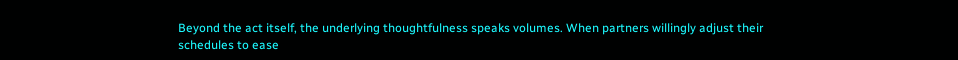Beyond the act itself, the underlying thoughtfulness speaks volumes. When partners willingly adjust their schedules to ease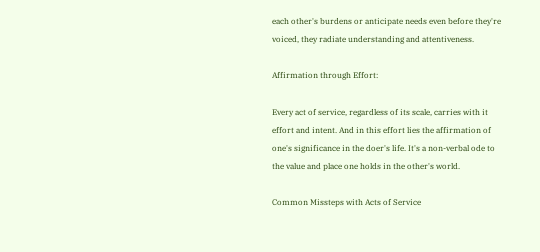each other's burdens or anticipate needs even before they're voiced, they radiate understanding and attentiveness.

Affirmation through Effort:

Every act of service, regardless of its scale, carries with it effort and intent. And in this effort lies the affirmation of one's significance in the doer's life. It's a non-verbal ode to the value and place one holds in the other's world.

Common Missteps with Acts of Service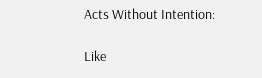Acts Without Intention:

Like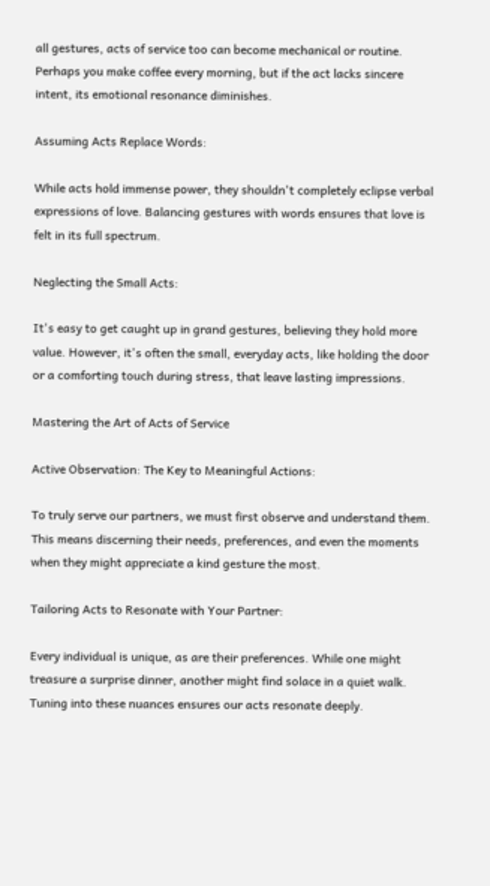all gestures, acts of service too can become mechanical or routine. Perhaps you make coffee every morning, but if the act lacks sincere intent, its emotional resonance diminishes.

Assuming Acts Replace Words:

While acts hold immense power, they shouldn't completely eclipse verbal expressions of love. Balancing gestures with words ensures that love is felt in its full spectrum.

Neglecting the Small Acts:

It's easy to get caught up in grand gestures, believing they hold more value. However, it's often the small, everyday acts, like holding the door or a comforting touch during stress, that leave lasting impressions.

Mastering the Art of Acts of Service

Active Observation: The Key to Meaningful Actions:

To truly serve our partners, we must first observe and understand them. This means discerning their needs, preferences, and even the moments when they might appreciate a kind gesture the most.

Tailoring Acts to Resonate with Your Partner:

Every individual is unique, as are their preferences. While one might treasure a surprise dinner, another might find solace in a quiet walk. Tuning into these nuances ensures our acts resonate deeply.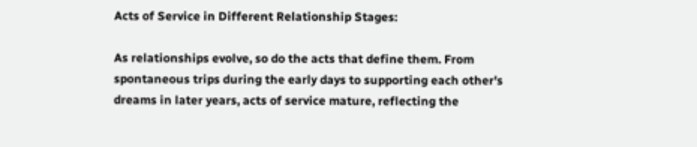Acts of Service in Different Relationship Stages:

As relationships evolve, so do the acts that define them. From spontaneous trips during the early days to supporting each other's dreams in later years, acts of service mature, reflecting the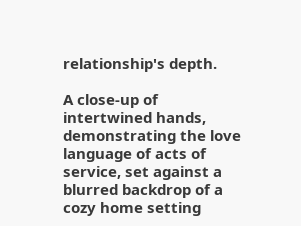relationship's depth.

A close-up of intertwined hands, demonstrating the love language of acts of service, set against a blurred backdrop of a cozy home setting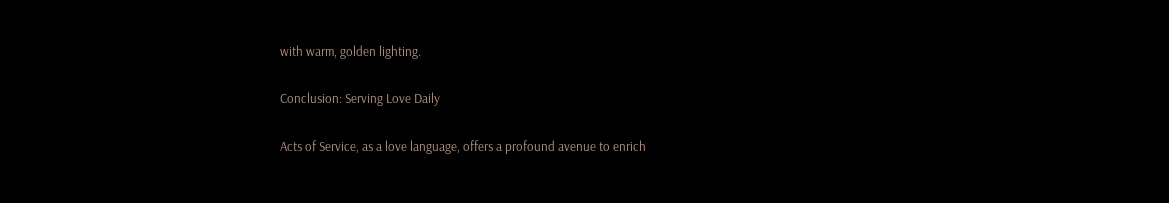with warm, golden lighting.

Conclusion: Serving Love Daily

Acts of Service, as a love language, offers a profound avenue to enrich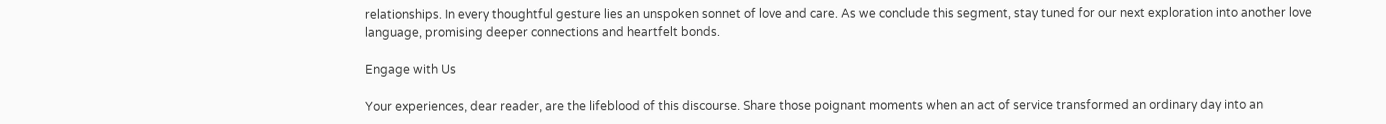relationships. In every thoughtful gesture lies an unspoken sonnet of love and care. As we conclude this segment, stay tuned for our next exploration into another love language, promising deeper connections and heartfelt bonds.

Engage with Us

Your experiences, dear reader, are the lifeblood of this discourse. Share those poignant moments when an act of service transformed an ordinary day into an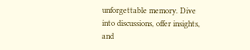unforgettable memory. Dive into discussions, offer insights, and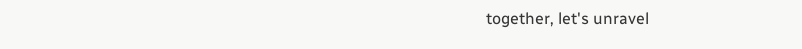together, let's unravel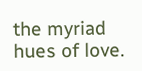the myriad hues of love.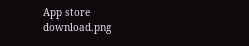App store download.png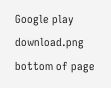Google play download.png
bottom of page